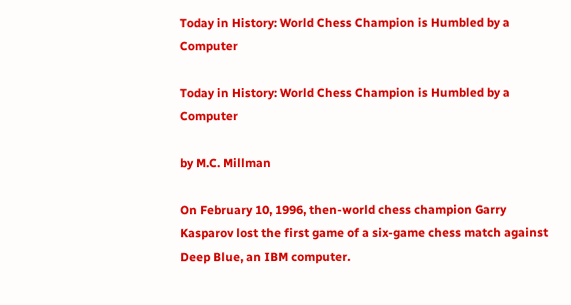Today in History: World Chess Champion is Humbled by a Computer

Today in History: World Chess Champion is Humbled by a Computer

by M.C. Millman

On February 10, 1996, then-world chess champion Garry Kasparov lost the first game of a six-game chess match against Deep Blue, an IBM computer.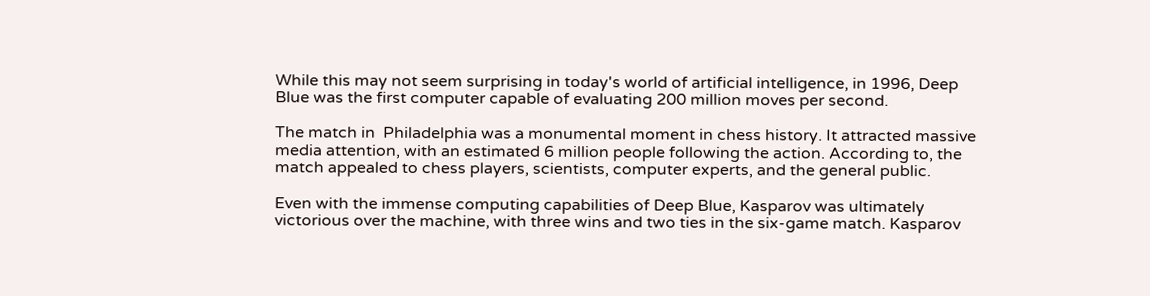While this may not seem surprising in today's world of artificial intelligence, in 1996, Deep Blue was the first computer capable of evaluating 200 million moves per second.

The match in  Philadelphia was a monumental moment in chess history. It attracted massive media attention, with an estimated 6 million people following the action. According to, the match appealed to chess players, scientists, computer experts, and the general public.

Even with the immense computing capabilities of Deep Blue, Kasparov was ultimately victorious over the machine, with three wins and two ties in the six-game match. Kasparov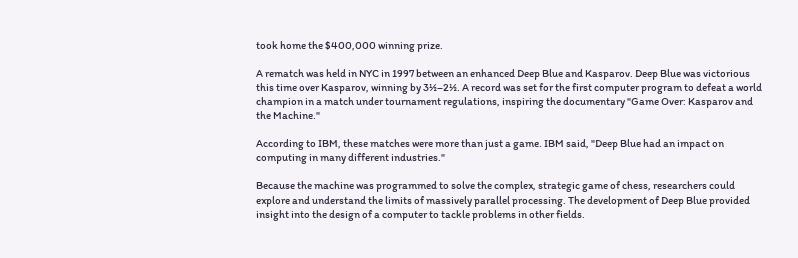took home the $400,000 winning prize.

A rematch was held in NYC in 1997 between an enhanced Deep Blue and Kasparov. Deep Blue was victorious this time over Kasparov, winning by 3½–2½. A record was set for the first computer program to defeat a world champion in a match under tournament regulations, inspiring the documentary "Game Over: Kasparov and the Machine."

According to IBM, these matches were more than just a game. IBM said, "Deep Blue had an impact on computing in many different industries."

Because the machine was programmed to solve the complex, strategic game of chess, researchers could explore and understand the limits of massively parallel processing. The development of Deep Blue provided insight into the design of a computer to tackle problems in other fields.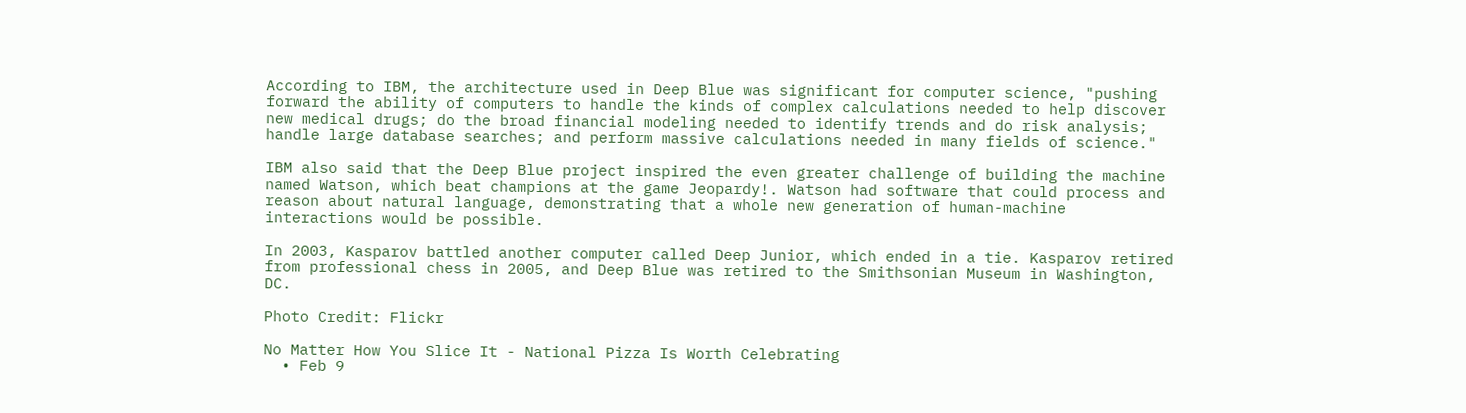According to IBM, the architecture used in Deep Blue was significant for computer science, "pushing forward the ability of computers to handle the kinds of complex calculations needed to help discover new medical drugs; do the broad financial modeling needed to identify trends and do risk analysis; handle large database searches; and perform massive calculations needed in many fields of science."

IBM also said that the Deep Blue project inspired the even greater challenge of building the machine named Watson, which beat champions at the game Jeopardy!. Watson had software that could process and reason about natural language, demonstrating that a whole new generation of human-machine interactions would be possible.

In 2003, Kasparov battled another computer called Deep Junior, which ended in a tie. Kasparov retired from professional chess in 2005, and Deep Blue was retired to the Smithsonian Museum in Washington, DC.

Photo Credit: Flickr

No Matter How You Slice It - National Pizza Is Worth Celebrating
  • Feb 9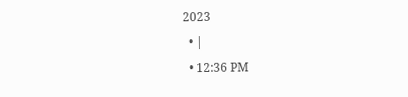2023
  • |
  • 12:36 PM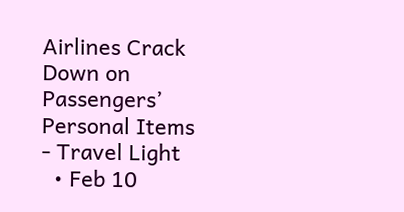Airlines Crack Down on Passengers’ Personal Items - Travel Light
  • Feb 10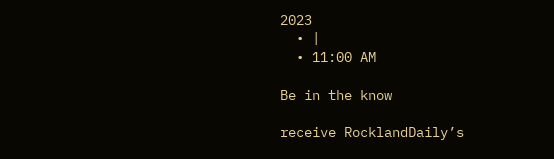2023
  • |
  • 11:00 AM

Be in the know

receive RocklandDaily’s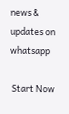news & updates on whatsapp

 Start Now